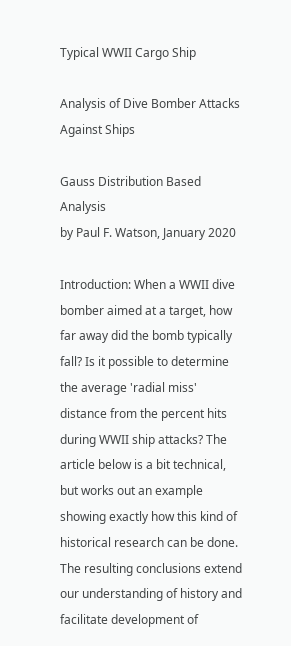Typical WWII Cargo Ship

Analysis of Dive Bomber Attacks Against Ships

Gauss Distribution Based Analysis
by Paul F. Watson, January 2020

Introduction: When a WWII dive bomber aimed at a target, how far away did the bomb typically fall? Is it possible to determine the average 'radial miss' distance from the percent hits during WWII ship attacks? The article below is a bit technical, but works out an example showing exactly how this kind of historical research can be done. The resulting conclusions extend our understanding of history and facilitate development of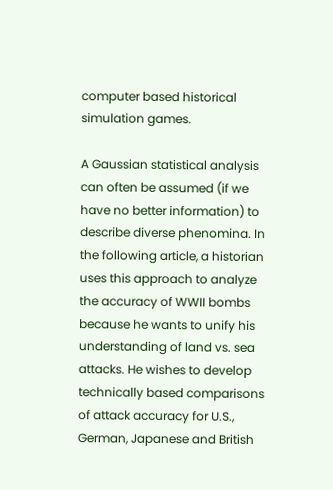computer based historical simulation games.

A Gaussian statistical analysis can often be assumed (if we have no better information) to describe diverse phenomina. In the following article, a historian uses this approach to analyze the accuracy of WWII bombs because he wants to unify his understanding of land vs. sea attacks. He wishes to develop technically based comparisons of attack accuracy for U.S., German, Japanese and British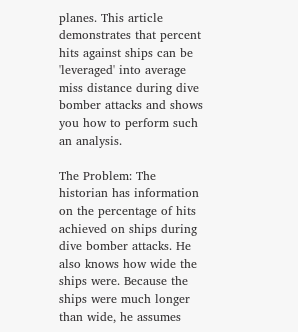planes. This article demonstrates that percent hits against ships can be 'leveraged' into average miss distance during dive bomber attacks and shows you how to perform such an analysis.

The Problem: The historian has information on the percentage of hits achieved on ships during dive bomber attacks. He also knows how wide the ships were. Because the ships were much longer than wide, he assumes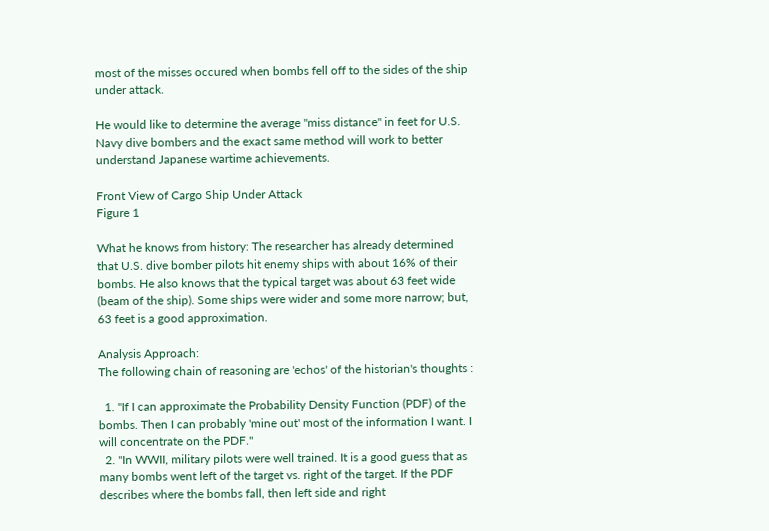most of the misses occured when bombs fell off to the sides of the ship under attack.

He would like to determine the average "miss distance" in feet for U.S. Navy dive bombers and the exact same method will work to better understand Japanese wartime achievements.

Front View of Cargo Ship Under Attack
Figure 1

What he knows from history: The researcher has already determined that U.S. dive bomber pilots hit enemy ships with about 16% of their bombs. He also knows that the typical target was about 63 feet wide (beam of the ship). Some ships were wider and some more narrow; but, 63 feet is a good approximation.

Analysis Approach:
The following chain of reasoning are 'echos' of the historian's thoughts :

  1. "If I can approximate the Probability Density Function (PDF) of the bombs. Then I can probably 'mine out' most of the information I want. I will concentrate on the PDF."
  2. "In WWII, military pilots were well trained. It is a good guess that as many bombs went left of the target vs. right of the target. If the PDF describes where the bombs fall, then left side and right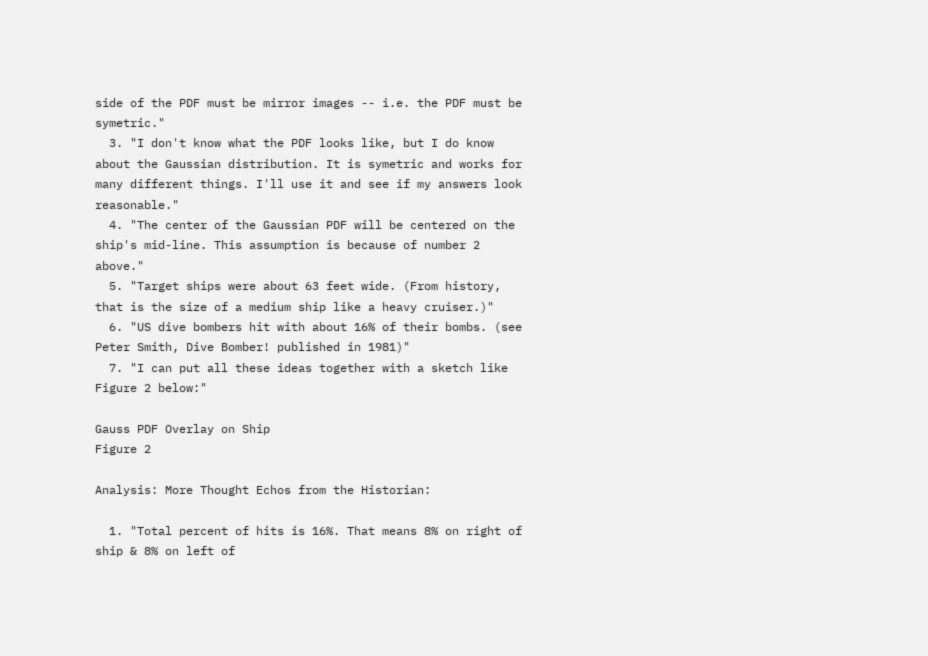side of the PDF must be mirror images -- i.e. the PDF must be symetric."
  3. "I don't know what the PDF looks like, but I do know about the Gaussian distribution. It is symetric and works for many different things. I'll use it and see if my answers look reasonable."
  4. "The center of the Gaussian PDF will be centered on the ship's mid-line. This assumption is because of number 2 above."
  5. "Target ships were about 63 feet wide. (From history, that is the size of a medium ship like a heavy cruiser.)"
  6. "US dive bombers hit with about 16% of their bombs. (see Peter Smith, Dive Bomber! published in 1981)"
  7. "I can put all these ideas together with a sketch like Figure 2 below:"

Gauss PDF Overlay on Ship
Figure 2

Analysis: More Thought Echos from the Historian:

  1. "Total percent of hits is 16%. That means 8% on right of ship & 8% on left of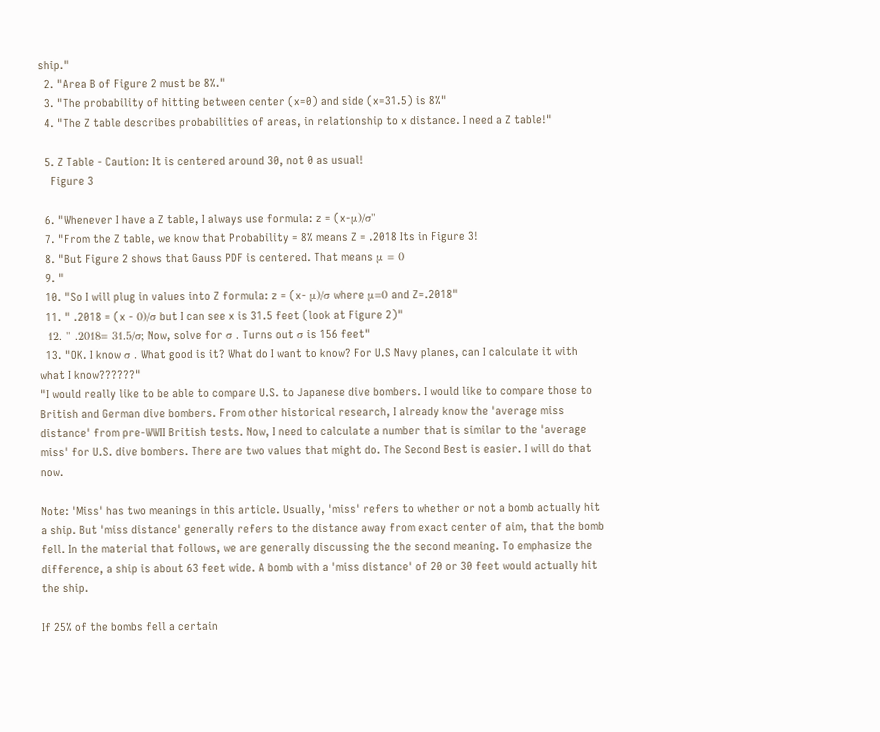ship."
  2. "Area B of Figure 2 must be 8%."
  3. "The probability of hitting between center (x=0) and side (x=31.5) is 8%"
  4. "The Z table describes probabilities of areas, in relationship to x distance. I need a Z table!"

  5. Z Table - Caution: It is centered around 30, not 0 as usual!
    Figure 3

  6. "Whenever I have a Z table, I always use formula: z = (x-μ)/σ"
  7. "From the Z table, we know that Probability = 8% means Z = .2018 Its in Figure 3!
  8. "But Figure 2 shows that Gauss PDF is centered. That means μ = 0
  9. "
  10. "So I will plug in values into Z formula: z = (x- μ)/σ where μ=0 and Z=.2018"
  11. " .2018 = (x - 0)/σ but I can see x is 31.5 feet (look at Figure 2)"
  12. " .2018= 31.5/σ; Now, solve for σ . Turns out σ is 156 feet"
  13. "OK. I know σ . What good is it? What do I want to know? For U.S Navy planes, can I calculate it with what I know??????"
"I would really like to be able to compare U.S. to Japanese dive bombers. I would like to compare those to British and German dive bombers. From other historical research, I already know the 'average miss distance' from pre-WWII British tests. Now, I need to calculate a number that is similar to the 'average miss' for U.S. dive bombers. There are two values that might do. The Second Best is easier. I will do that now.

Note: 'Miss' has two meanings in this article. Usually, 'miss' refers to whether or not a bomb actually hit a ship. But 'miss distance' generally refers to the distance away from exact center of aim, that the bomb fell. In the material that follows, we are generally discussing the the second meaning. To emphasize the difference, a ship is about 63 feet wide. A bomb with a 'miss distance' of 20 or 30 feet would actually hit the ship.

If 25% of the bombs fell a certain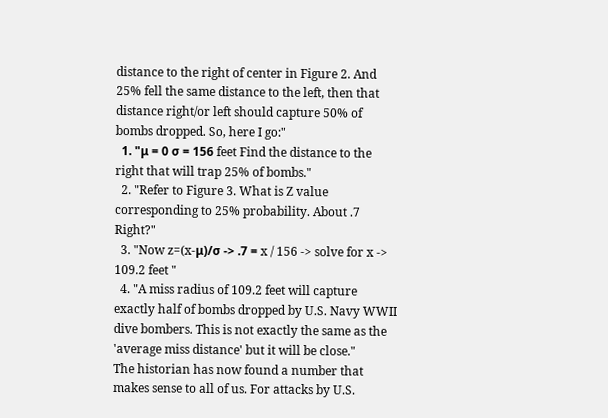distance to the right of center in Figure 2. And 25% fell the same distance to the left, then that distance right/or left should capture 50% of bombs dropped. So, here I go:"
  1. "μ = 0 σ = 156 feet Find the distance to the right that will trap 25% of bombs."
  2. "Refer to Figure 3. What is Z value corresponding to 25% probability. About .7 Right?"
  3. "Now z=(x-μ)/σ -> .7 = x / 156 -> solve for x -> 109.2 feet "
  4. "A miss radius of 109.2 feet will capture exactly half of bombs dropped by U.S. Navy WWII dive bombers. This is not exactly the same as the 'average miss distance' but it will be close."
The historian has now found a number that makes sense to all of us. For attacks by U.S.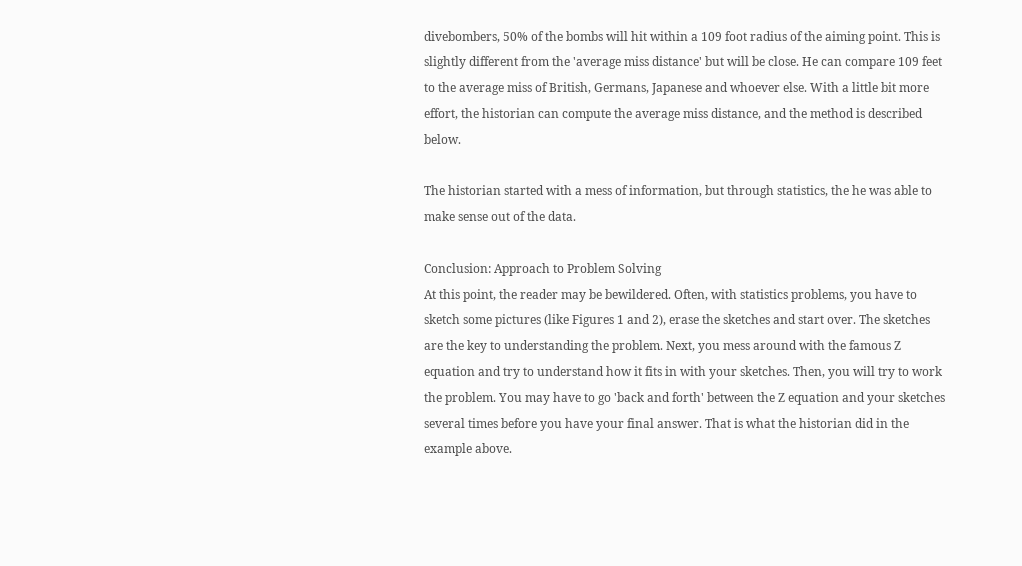divebombers, 50% of the bombs will hit within a 109 foot radius of the aiming point. This is slightly different from the 'average miss distance' but will be close. He can compare 109 feet to the average miss of British, Germans, Japanese and whoever else. With a little bit more effort, the historian can compute the average miss distance, and the method is described below.

The historian started with a mess of information, but through statistics, the he was able to make sense out of the data.

Conclusion: Approach to Problem Solving
At this point, the reader may be bewildered. Often, with statistics problems, you have to sketch some pictures (like Figures 1 and 2), erase the sketches and start over. The sketches are the key to understanding the problem. Next, you mess around with the famous Z equation and try to understand how it fits in with your sketches. Then, you will try to work the problem. You may have to go 'back and forth' between the Z equation and your sketches several times before you have your final answer. That is what the historian did in the example above.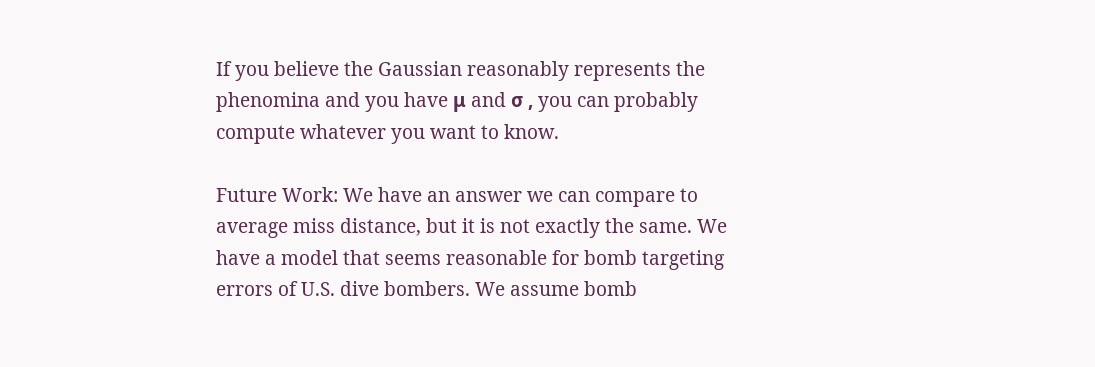If you believe the Gaussian reasonably represents the phenomina and you have μ and σ , you can probably compute whatever you want to know.

Future Work: We have an answer we can compare to average miss distance, but it is not exactly the same. We have a model that seems reasonable for bomb targeting errors of U.S. dive bombers. We assume bomb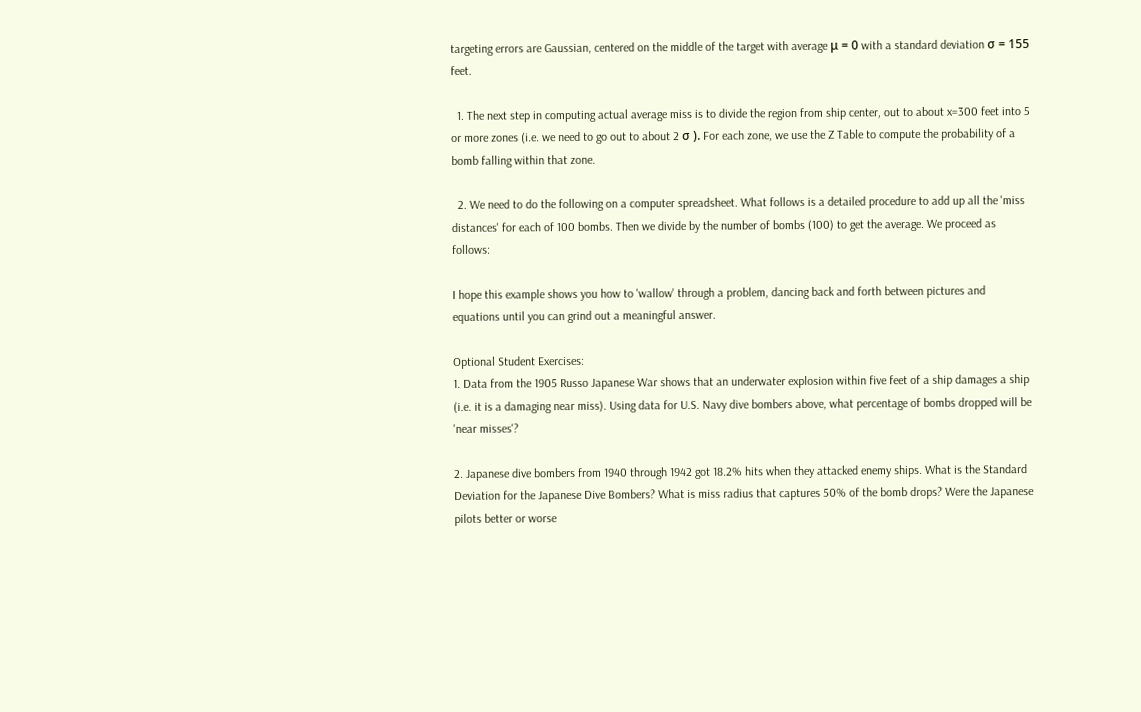targeting errors are Gaussian, centered on the middle of the target with average μ = 0 with a standard deviation σ = 155 feet.

  1. The next step in computing actual average miss is to divide the region from ship center, out to about x=300 feet into 5 or more zones (i.e. we need to go out to about 2 σ ). For each zone, we use the Z Table to compute the probability of a bomb falling within that zone.

  2. We need to do the following on a computer spreadsheet. What follows is a detailed procedure to add up all the 'miss distances' for each of 100 bombs. Then we divide by the number of bombs (100) to get the average. We proceed as follows:

I hope this example shows you how to 'wallow' through a problem, dancing back and forth between pictures and equations until you can grind out a meaningful answer.

Optional Student Exercises:
1. Data from the 1905 Russo Japanese War shows that an underwater explosion within five feet of a ship damages a ship (i.e. it is a damaging near miss). Using data for U.S. Navy dive bombers above, what percentage of bombs dropped will be 'near misses'?

2. Japanese dive bombers from 1940 through 1942 got 18.2% hits when they attacked enemy ships. What is the Standard Deviation for the Japanese Dive Bombers? What is miss radius that captures 50% of the bomb drops? Were the Japanese pilots better or worse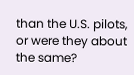than the U.S. pilots, or were they about the same?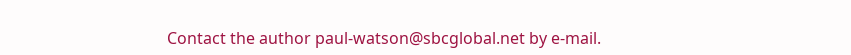Contact the author paul-watson@sbcglobal.net by e-mail.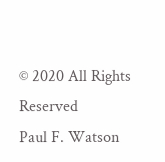© 2020 All Rights Reserved
Paul F. Watson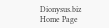Dionysus.biz Home Page